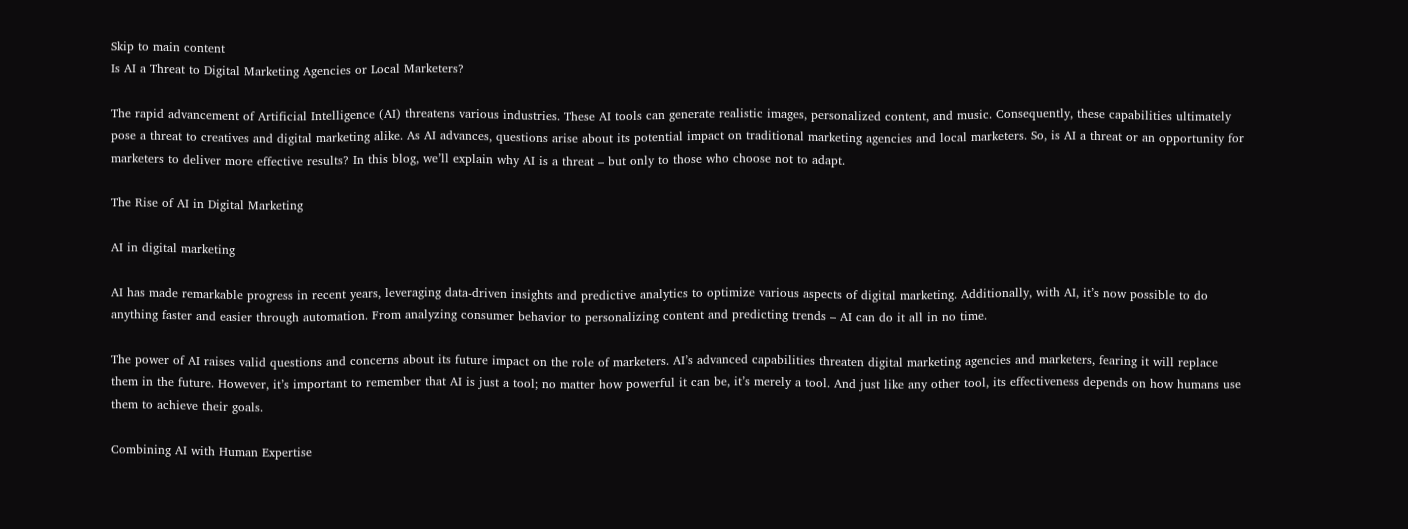Skip to main content
Is AI a Threat to Digital Marketing Agencies or Local Marketers?

The rapid advancement of Artificial Intelligence (AI) threatens various industries. These AI tools can generate realistic images, personalized content, and music. Consequently, these capabilities ultimately pose a threat to creatives and digital marketing alike. As AI advances, questions arise about its potential impact on traditional marketing agencies and local marketers. So, is AI a threat or an opportunity for marketers to deliver more effective results? In this blog, we’ll explain why AI is a threat – but only to those who choose not to adapt.

The Rise of AI in Digital Marketing

AI in digital marketing

AI has made remarkable progress in recent years, leveraging data-driven insights and predictive analytics to optimize various aspects of digital marketing. Additionally, with AI, it’s now possible to do anything faster and easier through automation. From analyzing consumer behavior to personalizing content and predicting trends – AI can do it all in no time.

The power of AI raises valid questions and concerns about its future impact on the role of marketers. AI’s advanced capabilities threaten digital marketing agencies and marketers, fearing it will replace them in the future. However, it’s important to remember that AI is just a tool; no matter how powerful it can be, it’s merely a tool. And just like any other tool, its effectiveness depends on how humans use them to achieve their goals.

Combining AI with Human Expertise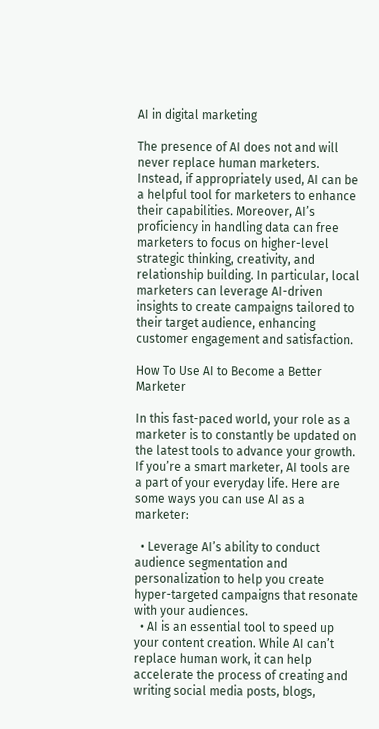AI in digital marketing

The presence of AI does not and will never replace human marketers. Instead, if appropriately used, AI can be a helpful tool for marketers to enhance their capabilities. Moreover, AI’s proficiency in handling data can free marketers to focus on higher-level strategic thinking, creativity, and relationship building. In particular, local marketers can leverage AI-driven insights to create campaigns tailored to their target audience, enhancing customer engagement and satisfaction.

How To Use AI to Become a Better Marketer

In this fast-paced world, your role as a marketer is to constantly be updated on the latest tools to advance your growth. If you’re a smart marketer, AI tools are a part of your everyday life. Here are some ways you can use AI as a marketer:

  • Leverage AI’s ability to conduct audience segmentation and personalization to help you create hyper-targeted campaigns that resonate with your audiences.
  • AI is an essential tool to speed up your content creation. While AI can’t replace human work, it can help accelerate the process of creating and writing social media posts, blogs,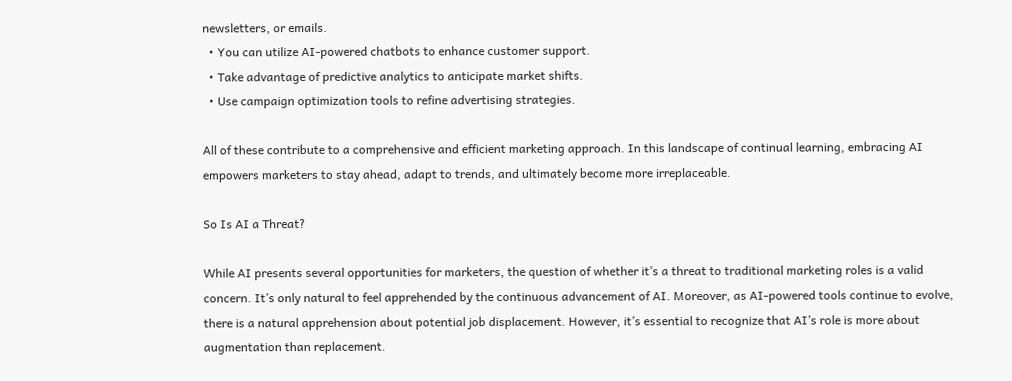newsletters, or emails.
  • You can utilize AI-powered chatbots to enhance customer support.
  • Take advantage of predictive analytics to anticipate market shifts.
  • Use campaign optimization tools to refine advertising strategies.

All of these contribute to a comprehensive and efficient marketing approach. In this landscape of continual learning, embracing AI empowers marketers to stay ahead, adapt to trends, and ultimately become more irreplaceable.

So Is AI a Threat?

While AI presents several opportunities for marketers, the question of whether it’s a threat to traditional marketing roles is a valid concern. It’s only natural to feel apprehended by the continuous advancement of AI. Moreover, as AI-powered tools continue to evolve, there is a natural apprehension about potential job displacement. However, it’s essential to recognize that AI’s role is more about augmentation than replacement.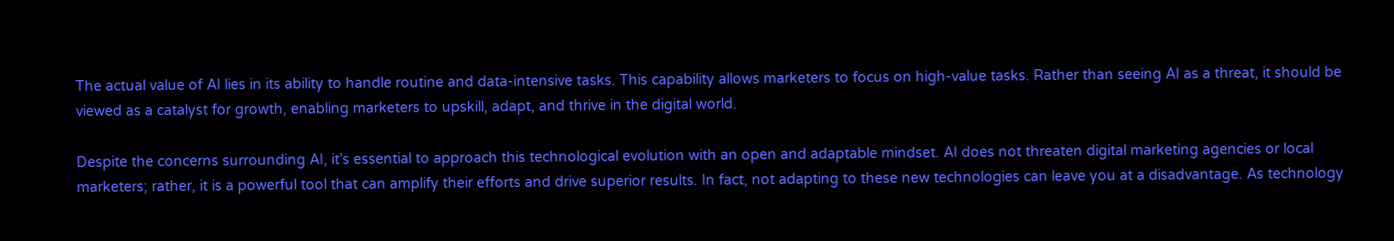The actual value of AI lies in its ability to handle routine and data-intensive tasks. This capability allows marketers to focus on high-value tasks. Rather than seeing AI as a threat, it should be viewed as a catalyst for growth, enabling marketers to upskill, adapt, and thrive in the digital world.

Despite the concerns surrounding AI, it’s essential to approach this technological evolution with an open and adaptable mindset. AI does not threaten digital marketing agencies or local marketers; rather, it is a powerful tool that can amplify their efforts and drive superior results. In fact, not adapting to these new technologies can leave you at a disadvantage. As technology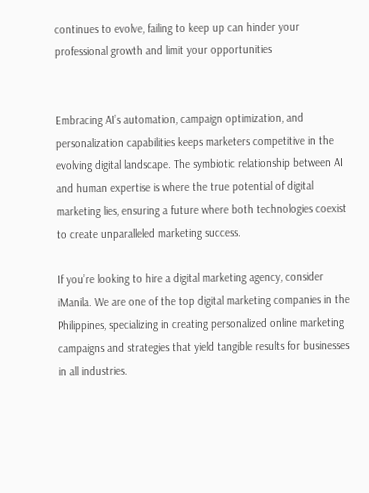continues to evolve, failing to keep up can hinder your professional growth and limit your opportunities


Embracing AI’s automation, campaign optimization, and personalization capabilities keeps marketers competitive in the evolving digital landscape. The symbiotic relationship between AI and human expertise is where the true potential of digital marketing lies, ensuring a future where both technologies coexist to create unparalleled marketing success.

If you’re looking to hire a digital marketing agency, consider iManila. We are one of the top digital marketing companies in the Philippines, specializing in creating personalized online marketing campaigns and strategies that yield tangible results for businesses in all industries.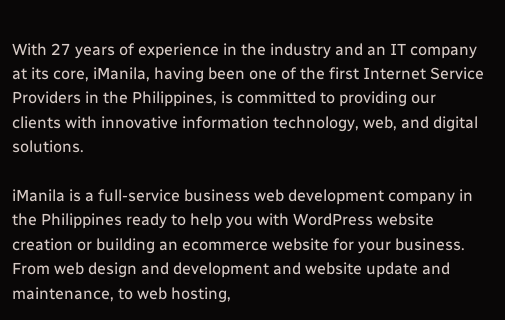With 27 years of experience in the industry and an IT company at its core, iManila, having been one of the first Internet Service Providers in the Philippines, is committed to providing our clients with innovative information technology, web, and digital solutions.

iManila is a full-service business web development company in the Philippines ready to help you with WordPress website creation or building an ecommerce website for your business. From web design and development and website update and maintenance, to web hosting,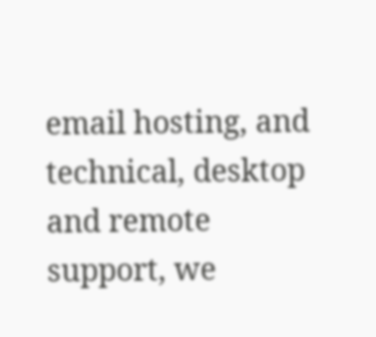email hosting, and technical, desktop and remote support, we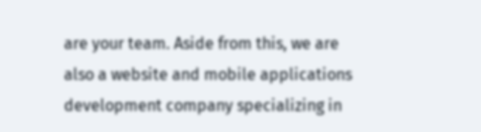are your team. Aside from this, we are also a website and mobile applications development company specializing in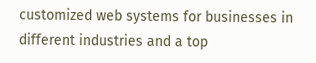customized web systems for businesses in different industries and a top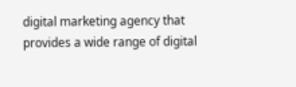digital marketing agency that provides a wide range of digital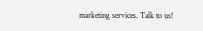marketing services. Talk to us!